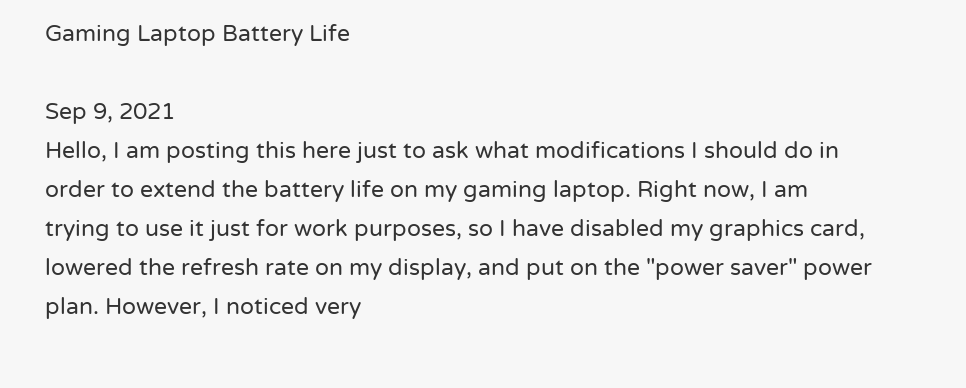Gaming Laptop Battery Life

Sep 9, 2021
Hello, I am posting this here just to ask what modifications I should do in order to extend the battery life on my gaming laptop. Right now, I am trying to use it just for work purposes, so I have disabled my graphics card, lowered the refresh rate on my display, and put on the "power saver" power plan. However, I noticed very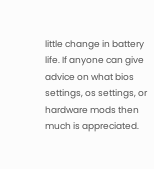little change in battery life. If anyone can give advice on what bios settings, os settings, or hardware mods then much is appreciated.